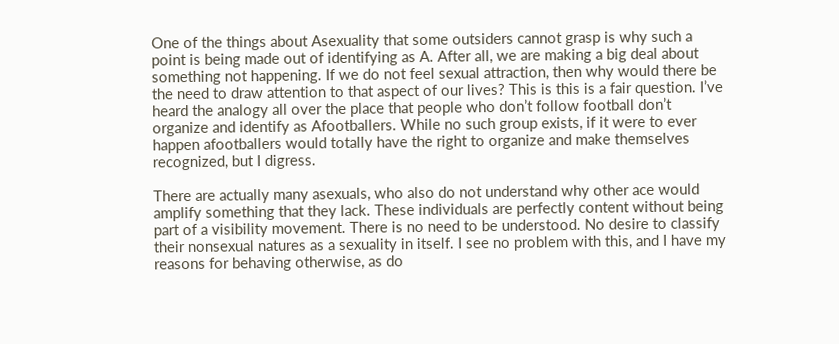One of the things about Asexuality that some outsiders cannot grasp is why such a point is being made out of identifying as A. After all, we are making a big deal about something not happening. If we do not feel sexual attraction, then why would there be the need to draw attention to that aspect of our lives? This is this is a fair question. I’ve heard the analogy all over the place that people who don’t follow football don’t organize and identify as Afootballers. While no such group exists, if it were to ever happen afootballers would totally have the right to organize and make themselves recognized, but I digress.

There are actually many asexuals, who also do not understand why other ace would amplify something that they lack. These individuals are perfectly content without being part of a visibility movement. There is no need to be understood. No desire to classify their nonsexual natures as a sexuality in itself. I see no problem with this, and I have my reasons for behaving otherwise, as do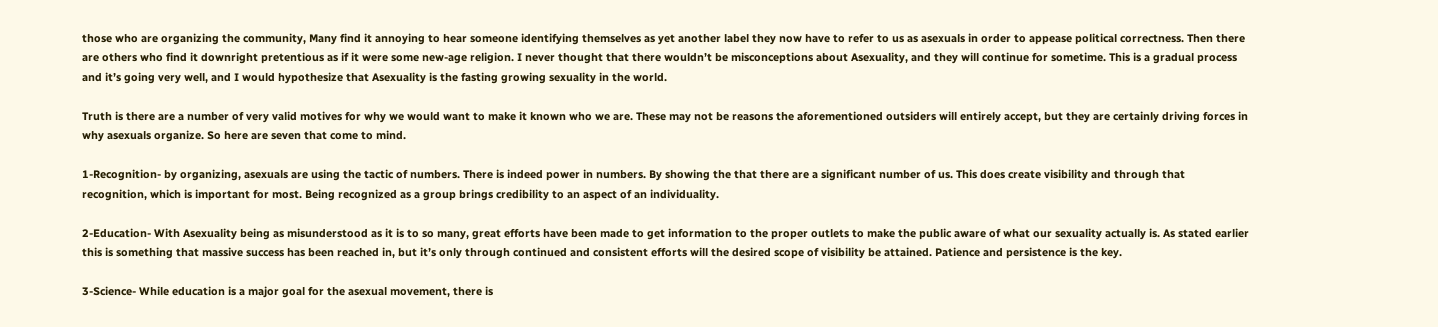those who are organizing the community, Many find it annoying to hear someone identifying themselves as yet another label they now have to refer to us as asexuals in order to appease political correctness. Then there are others who find it downright pretentious as if it were some new-age religion. I never thought that there wouldn’t be misconceptions about Asexuality, and they will continue for sometime. This is a gradual process and it’s going very well, and I would hypothesize that Asexuality is the fasting growing sexuality in the world.

Truth is there are a number of very valid motives for why we would want to make it known who we are. These may not be reasons the aforementioned outsiders will entirely accept, but they are certainly driving forces in why asexuals organize. So here are seven that come to mind.

1-Recognition- by organizing, asexuals are using the tactic of numbers. There is indeed power in numbers. By showing the that there are a significant number of us. This does create visibility and through that recognition, which is important for most. Being recognized as a group brings credibility to an aspect of an individuality.

2-Education- With Asexuality being as misunderstood as it is to so many, great efforts have been made to get information to the proper outlets to make the public aware of what our sexuality actually is. As stated earlier this is something that massive success has been reached in, but it’s only through continued and consistent efforts will the desired scope of visibility be attained. Patience and persistence is the key.

3-Science- While education is a major goal for the asexual movement, there is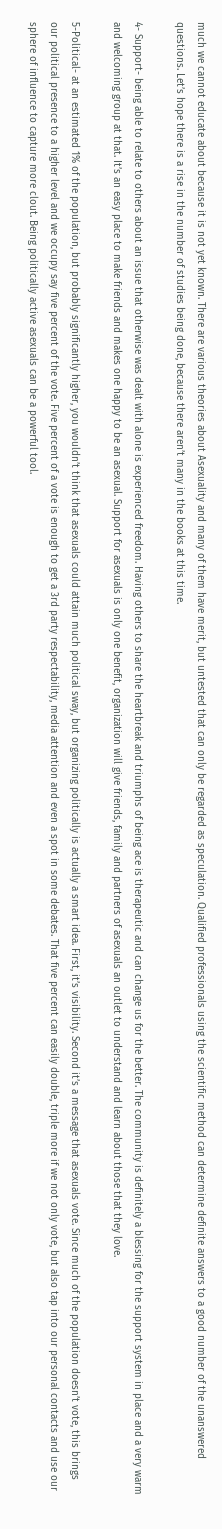much we cannot educate about because it is not yet known. There are various theories about Asexuality and many of them have merit, but untested that can only be regarded as speculation. Qualified professionals using the scientific method can determine definite answers to a good number of the unanswered questions. Let’s hope there is a rise in the number of studies being done, because there aren’t many in the books at this time.

4- Support- being able to relate to others about an issue that otherwise was dealt with alone is experienced freedom. Having others to share the heartbreak and triumphs of being ace is therapeutic and can change us for the better. The community is definitely a blessing for the support system in place and a very warm and welcoming group at that. It’s an easy place to make friends and makes one happy to be an asexual. Support for asexuals is only one benefit, organization will give friends, family and partners of asexuals an outlet to understand and learn about those that they love.

5-Political- at an estimated 1% of the population, but probably significantly higher, you wouldn’t think that asexuals could attain much political sway, but organizing politically is actually a smart idea. First, it’s visibility. Second it’s a message that asexuals vote. Since much of the population doesn’t vote, this brings our political presence to a higher level and we occupy say five percent of the vote. Five percent of a vote is enough to get a 3rd party respectability, media attention and even a spot in some debates. That five percent can easily double, triple more if we not only vote, but also tap into our personal contacts and use our sphere of influence to capture more clout. Being politically active asexuals can be a powerful tool.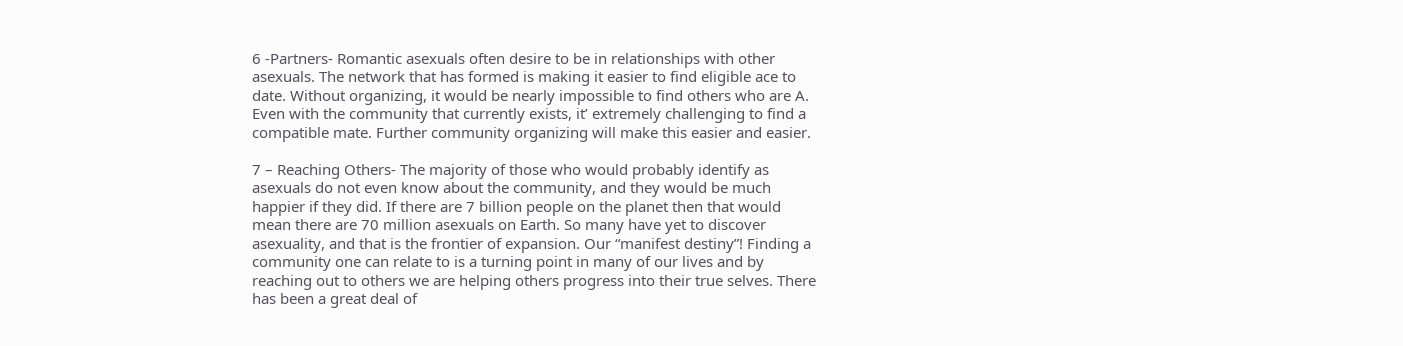6 -Partners- Romantic asexuals often desire to be in relationships with other asexuals. The network that has formed is making it easier to find eligible ace to date. Without organizing, it would be nearly impossible to find others who are A. Even with the community that currently exists, it’ extremely challenging to find a compatible mate. Further community organizing will make this easier and easier.

7 – Reaching Others- The majority of those who would probably identify as asexuals do not even know about the community, and they would be much happier if they did. If there are 7 billion people on the planet then that would mean there are 70 million asexuals on Earth. So many have yet to discover asexuality, and that is the frontier of expansion. Our “manifest destiny”! Finding a community one can relate to is a turning point in many of our lives and by reaching out to others we are helping others progress into their true selves. There has been a great deal of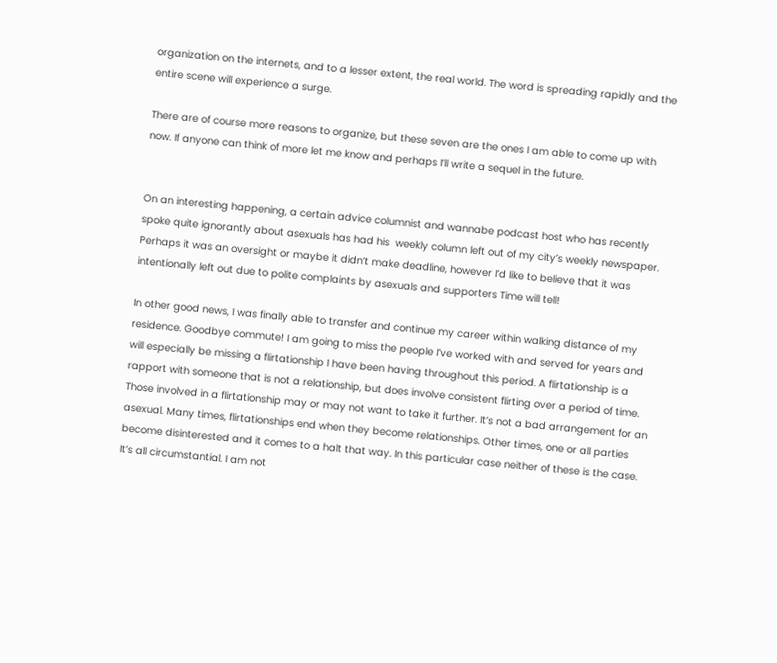organization on the internets, and to a lesser extent, the real world. The word is spreading rapidly and the entire scene will experience a surge.

There are of course more reasons to organize, but these seven are the ones I am able to come up with now. If anyone can think of more let me know and perhaps I’ll write a sequel in the future.


On an interesting happening, a certain advice columnist and wannabe podcast host who has recently spoke quite ignorantly about asexuals has had his  weekly column left out of my city’s weekly newspaper. Perhaps it was an oversight or maybe it didn’t make deadline, however I’d like to believe that it was intentionally left out due to polite complaints by asexuals and supporters Time will tell!

In other good news, I was finally able to transfer and continue my career within walking distance of my residence. Goodbye commute! I am going to miss the people I’ve worked with and served for years and will especially be missing a flirtationship I have been having throughout this period. A flirtationship is a rapport with someone that is not a relationship, but does involve consistent flirting over a period of time. Those involved in a flirtationship may or may not want to take it further. It’s not a bad arrangement for an asexual. Many times, flirtationships end when they become relationships. Other times, one or all parties become disinterested and it comes to a halt that way. In this particular case neither of these is the case. It’s all circumstantial. I am not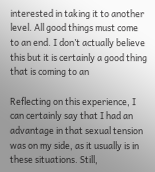interested in taking it to another level. All good things must come to an end. I don’t actually believe this but it is certainly a good thing that is coming to an

Reflecting on this experience, I can certainly say that I had an advantage in that sexual tension was on my side, as it usually is in these situations. Still,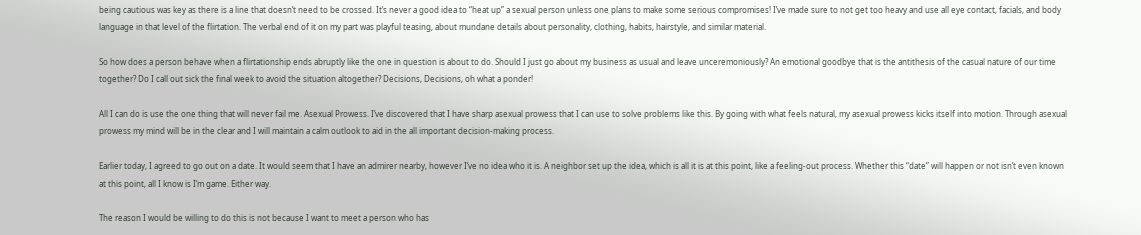being cautious was key as there is a line that doesn’t need to be crossed. It’s never a good idea to “heat up” a sexual person unless one plans to make some serious compromises! I’ve made sure to not get too heavy and use all eye contact, facials, and body language in that level of the flirtation. The verbal end of it on my part was playful teasing, about mundane details about personality, clothing, habits, hairstyle, and similar material.

So how does a person behave when a flirtationship ends abruptly like the one in question is about to do. Should I just go about my business as usual and leave unceremoniously? An emotional goodbye that is the antithesis of the casual nature of our time together? Do I call out sick the final week to avoid the situation altogether? Decisions, Decisions, oh what a ponder!

All I can do is use the one thing that will never fail me. Asexual Prowess. I’ve discovered that I have sharp asexual prowess that I can use to solve problems like this. By going with what feels natural, my asexual prowess kicks itself into motion. Through asexual prowess my mind will be in the clear and I will maintain a calm outlook to aid in the all important decision-making process.

Earlier today, I agreed to go out on a date. It would seem that I have an admirer nearby, however I’ve no idea who it is. A neighbor set up the idea, which is all it is at this point, like a feeling-out process. Whether this “date” will happen or not isn’t even known at this point, all I know is I’m game. Either way.

The reason I would be willing to do this is not because I want to meet a person who has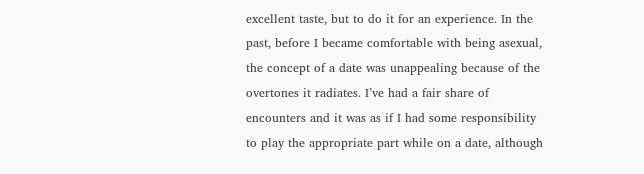excellent taste, but to do it for an experience. In the past, before I became comfortable with being asexual, the concept of a date was unappealing because of the overtones it radiates. I’ve had a fair share of encounters and it was as if I had some responsibility to play the appropriate part while on a date, although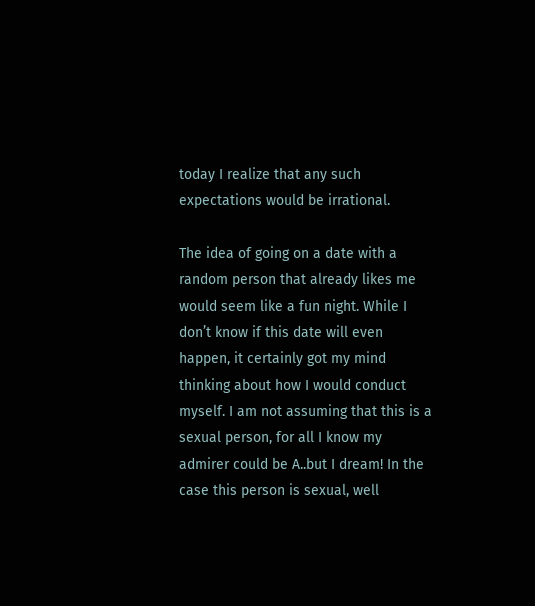today I realize that any such expectations would be irrational.

The idea of going on a date with a random person that already likes me would seem like a fun night. While I don’t know if this date will even happen, it certainly got my mind thinking about how I would conduct myself. I am not assuming that this is a sexual person, for all I know my admirer could be A..but I dream! In the case this person is sexual, well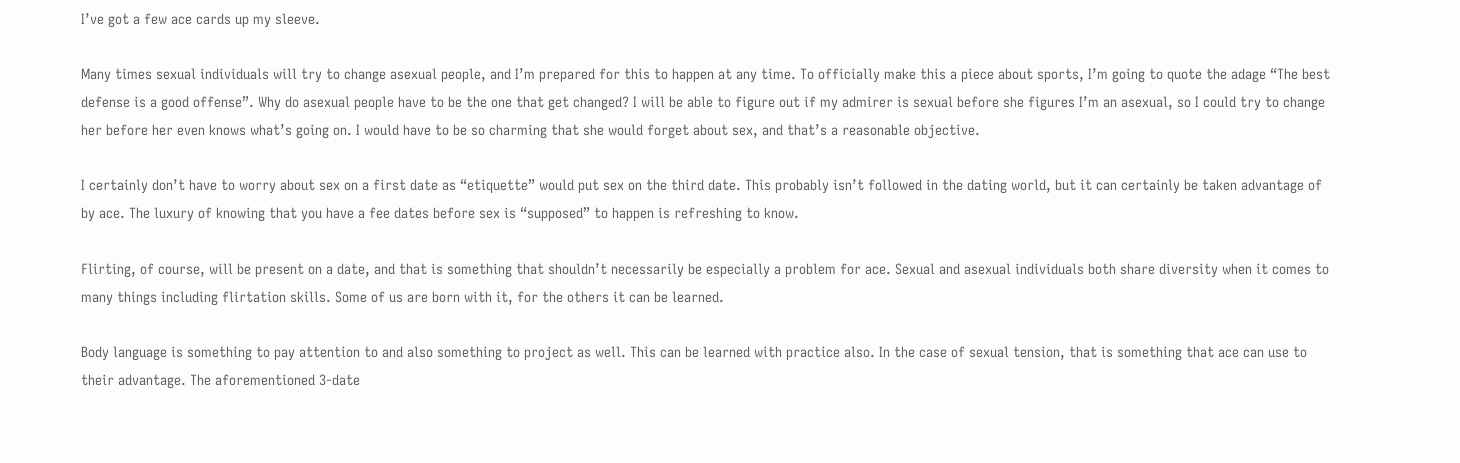I’ve got a few ace cards up my sleeve.

Many times sexual individuals will try to change asexual people, and I’m prepared for this to happen at any time. To officially make this a piece about sports, I’m going to quote the adage “The best defense is a good offense”. Why do asexual people have to be the one that get changed? I will be able to figure out if my admirer is sexual before she figures I’m an asexual, so I could try to change her before her even knows what’s going on. I would have to be so charming that she would forget about sex, and that’s a reasonable objective.

I certainly don’t have to worry about sex on a first date as “etiquette” would put sex on the third date. This probably isn’t followed in the dating world, but it can certainly be taken advantage of by ace. The luxury of knowing that you have a fee dates before sex is “supposed” to happen is refreshing to know.

Flirting, of course, will be present on a date, and that is something that shouldn’t necessarily be especially a problem for ace. Sexual and asexual individuals both share diversity when it comes to many things including flirtation skills. Some of us are born with it, for the others it can be learned.

Body language is something to pay attention to and also something to project as well. This can be learned with practice also. In the case of sexual tension, that is something that ace can use to their advantage. The aforementioned 3-date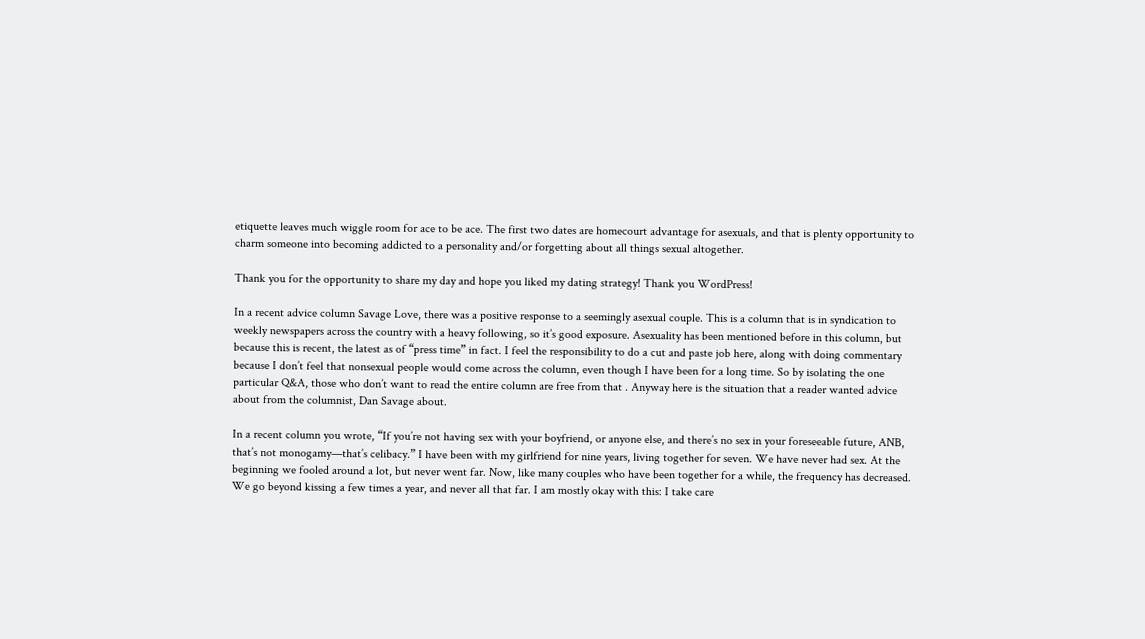etiquette leaves much wiggle room for ace to be ace. The first two dates are homecourt advantage for asexuals, and that is plenty opportunity to charm someone into becoming addicted to a personality and/or forgetting about all things sexual altogether.

Thank you for the opportunity to share my day and hope you liked my dating strategy! Thank you WordPress!

In a recent advice column Savage Love, there was a positive response to a seemingly asexual couple. This is a column that is in syndication to weekly newspapers across the country with a heavy following, so it’s good exposure. Asexuality has been mentioned before in this column, but because this is recent, the latest as of “press time” in fact. I feel the responsibility to do a cut and paste job here, along with doing commentary because I don’t feel that nonsexual people would come across the column, even though I have been for a long time. So by isolating the one particular Q&A, those who don’t want to read the entire column are free from that . Anyway here is the situation that a reader wanted advice about from the columnist, Dan Savage about.

In a recent column you wrote, “If you’re not having sex with your boyfriend, or anyone else, and there’s no sex in your foreseeable future, ANB, that’s not monogamy—that’s celibacy.” I have been with my girlfriend for nine years, living together for seven. We have never had sex. At the beginning we fooled around a lot, but never went far. Now, like many couples who have been together for a while, the frequency has decreased. We go beyond kissing a few times a year, and never all that far. I am mostly okay with this: I take care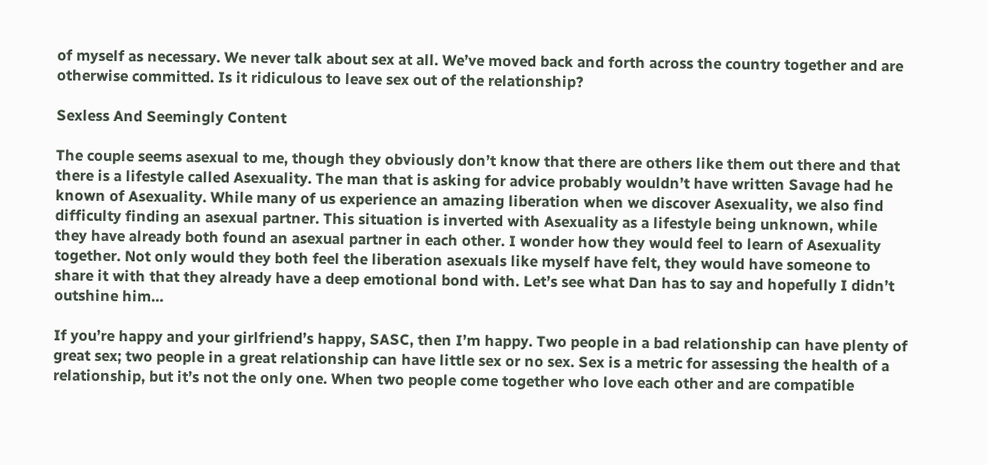of myself as necessary. We never talk about sex at all. We’ve moved back and forth across the country together and are otherwise committed. Is it ridiculous to leave sex out of the relationship?

Sexless And Seemingly Content

The couple seems asexual to me, though they obviously don’t know that there are others like them out there and that there is a lifestyle called Asexuality. The man that is asking for advice probably wouldn’t have written Savage had he known of Asexuality. While many of us experience an amazing liberation when we discover Asexuality, we also find difficulty finding an asexual partner. This situation is inverted with Asexuality as a lifestyle being unknown, while they have already both found an asexual partner in each other. I wonder how they would feel to learn of Asexuality together. Not only would they both feel the liberation asexuals like myself have felt, they would have someone to share it with that they already have a deep emotional bond with. Let’s see what Dan has to say and hopefully I didn’t outshine him…

If you’re happy and your girlfriend’s happy, SASC, then I’m happy. Two people in a bad relationship can have plenty of great sex; two people in a great relationship can have little sex or no sex. Sex is a metric for assessing the health of a relationship, but it’s not the only one. When two people come together who love each other and are compatible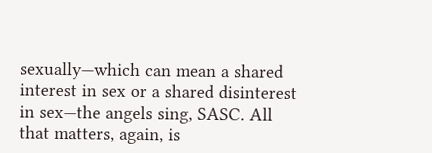sexually—which can mean a shared interest in sex or a shared disinterest in sex—the angels sing, SASC. All that matters, again, is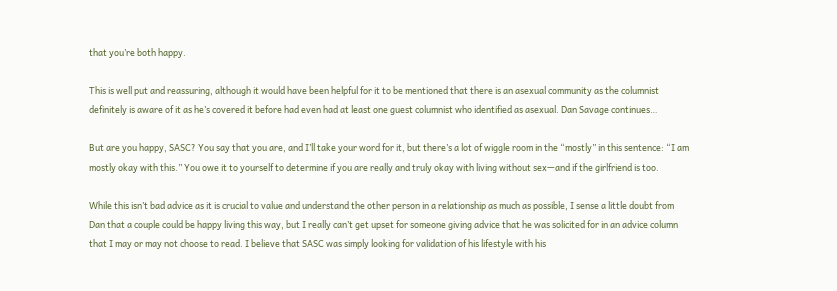that you’re both happy.

This is well put and reassuring, although it would have been helpful for it to be mentioned that there is an asexual community as the columnist definitely is aware of it as he’s covered it before had even had at least one guest columnist who identified as asexual. Dan Savage continues…

But are you happy, SASC? You say that you are, and I’ll take your word for it, but there’s a lot of wiggle room in the “mostly” in this sentence: “I am mostly okay with this.” You owe it to yourself to determine if you are really and truly okay with living without sex—and if the girlfriend is too.

While this isn’t bad advice as it is crucial to value and understand the other person in a relationship as much as possible, I sense a little doubt from Dan that a couple could be happy living this way, but I really can’t get upset for someone giving advice that he was solicited for in an advice column that I may or may not choose to read. I believe that SASC was simply looking for validation of his lifestyle with his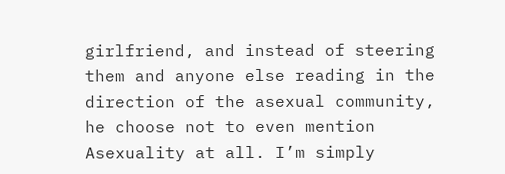girlfriend, and instead of steering them and anyone else reading in the direction of the asexual community, he choose not to even mention Asexuality at all. I’m simply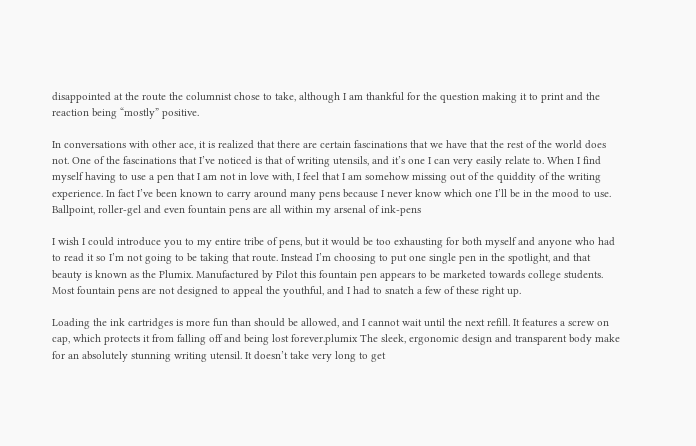disappointed at the route the columnist chose to take, although I am thankful for the question making it to print and the reaction being “mostly” positive.

In conversations with other ace, it is realized that there are certain fascinations that we have that the rest of the world does not. One of the fascinations that I’ve noticed is that of writing utensils, and it’s one I can very easily relate to. When I find myself having to use a pen that I am not in love with, I feel that I am somehow missing out of the quiddity of the writing experience. In fact I’ve been known to carry around many pens because I never know which one I’ll be in the mood to use. Ballpoint, roller-gel and even fountain pens are all within my arsenal of ink-pens

I wish I could introduce you to my entire tribe of pens, but it would be too exhausting for both myself and anyone who had to read it so I’m not going to be taking that route. Instead I’m choosing to put one single pen in the spotlight, and that beauty is known as the Plumix. Manufactured by Pilot this fountain pen appears to be marketed towards college students. Most fountain pens are not designed to appeal the youthful, and I had to snatch a few of these right up.

Loading the ink cartridges is more fun than should be allowed, and I cannot wait until the next refill. It features a screw on cap, which protects it from falling off and being lost forever.plumix The sleek, ergonomic design and transparent body make for an absolutely stunning writing utensil. It doesn’t take very long to get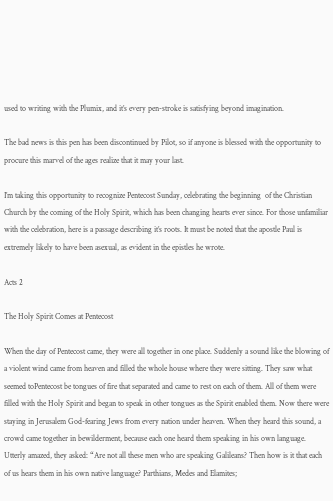used to writing with the Plumix, and it’s every pen-stroke is satisfying beyond imagination.

The bad news is this pen has been discontinued by Pilot, so if anyone is blessed with the opportunity to procure this marvel of the ages realize that it may your last.

I’m taking this opportunity to recognize Pentecost Sunday, celebrating the beginning  of the Christian Church by the coming of the Holy Spirit, which has been changing hearts ever since. For those unfamiliar with the celebration, here is a passage describing it’s roots. It must be noted that the apostle Paul is extremely likely to have been asexual, as evident in the epistles he wrote.

Acts 2

The Holy Spirit Comes at Pentecost

When the day of Pentecost came, they were all together in one place. Suddenly a sound like the blowing of a violent wind came from heaven and filled the whole house where they were sitting. They saw what seemed toPentecost be tongues of fire that separated and came to rest on each of them. All of them were filled with the Holy Spirit and began to speak in other tongues as the Spirit enabled them. Now there were staying in Jerusalem God-fearing Jews from every nation under heaven. When they heard this sound, a crowd came together in bewilderment, because each one heard them speaking in his own language. Utterly amazed, they asked: “Are not all these men who are speaking Galileans? Then how is it that each of us hears them in his own native language? Parthians, Medes and Elamites;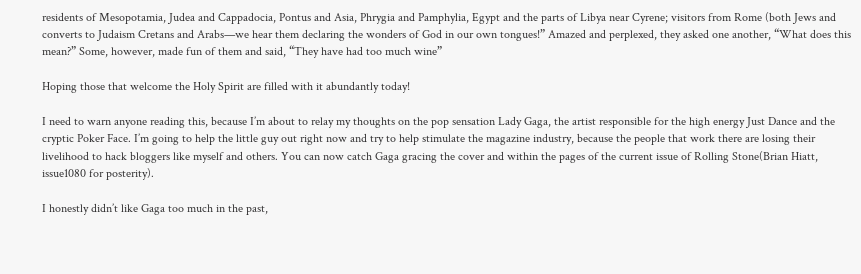residents of Mesopotamia, Judea and Cappadocia, Pontus and Asia, Phrygia and Pamphylia, Egypt and the parts of Libya near Cyrene; visitors from Rome (both Jews and converts to Judaism Cretans and Arabs—we hear them declaring the wonders of God in our own tongues!” Amazed and perplexed, they asked one another, “What does this mean?” Some, however, made fun of them and said, “They have had too much wine”

Hoping those that welcome the Holy Spirit are filled with it abundantly today!

I need to warn anyone reading this, because I’m about to relay my thoughts on the pop sensation Lady Gaga, the artist responsible for the high energy Just Dance and the cryptic Poker Face. I’m going to help the little guy out right now and try to help stimulate the magazine industry, because the people that work there are losing their livelihood to hack bloggers like myself and others. You can now catch Gaga gracing the cover and within the pages of the current issue of Rolling Stone(Brian Hiatt, issue1080 for posterity).

I honestly didn’t like Gaga too much in the past,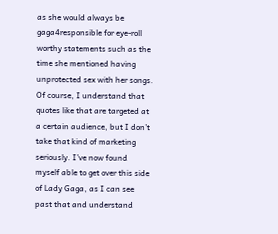as she would always be gaga4responsible for eye-roll worthy statements such as the time she mentioned having unprotected sex with her songs. Of course, I understand that quotes like that are targeted at a certain audience, but I don’t take that kind of marketing seriously. I’ve now found myself able to get over this side of Lady Gaga, as I can see past that and understand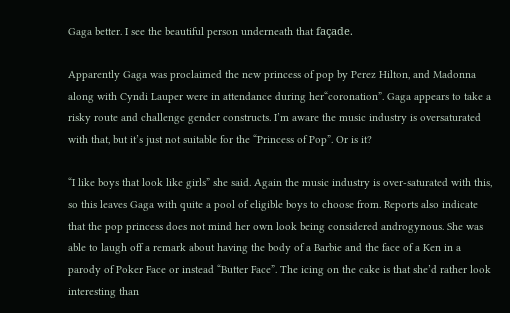Gaga better. I see the beautiful person underneath that façade.

Apparently Gaga was proclaimed the new princess of pop by Perez Hilton, and Madonna along with Cyndi Lauper were in attendance during her“coronation”. Gaga appears to take a risky route and challenge gender constructs. I’m aware the music industry is oversaturated with that, but it’s just not suitable for the “Princess of Pop”. Or is it?

“I like boys that look like girls” she said. Again the music industry is over-saturated with this, so this leaves Gaga with quite a pool of eligible boys to choose from. Reports also indicate that the pop princess does not mind her own look being considered androgynous. She was able to laugh off a remark about having the body of a Barbie and the face of a Ken in a parody of Poker Face or instead “Butter Face”. The icing on the cake is that she’d rather look interesting than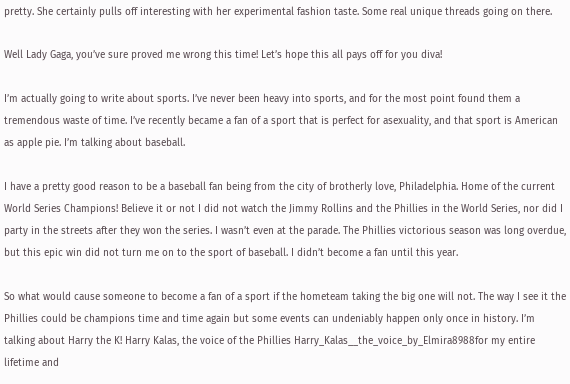pretty. She certainly pulls off interesting with her experimental fashion taste. Some real unique threads going on there.

Well Lady Gaga, you’ve sure proved me wrong this time! Let’s hope this all pays off for you diva!

I’m actually going to write about sports. I’ve never been heavy into sports, and for the most point found them a tremendous waste of time. I’ve recently became a fan of a sport that is perfect for asexuality, and that sport is American as apple pie. I’m talking about baseball.

I have a pretty good reason to be a baseball fan being from the city of brotherly love, Philadelphia. Home of the current World Series Champions! Believe it or not I did not watch the Jimmy Rollins and the Phillies in the World Series, nor did I party in the streets after they won the series. I wasn’t even at the parade. The Phillies victorious season was long overdue, but this epic win did not turn me on to the sport of baseball. I didn’t become a fan until this year.

So what would cause someone to become a fan of a sport if the hometeam taking the big one will not. The way I see it the Phillies could be champions time and time again but some events can undeniably happen only once in history. I’m talking about Harry the K! Harry Kalas, the voice of the Phillies Harry_Kalas__the_voice_by_Elmira8988for my entire lifetime and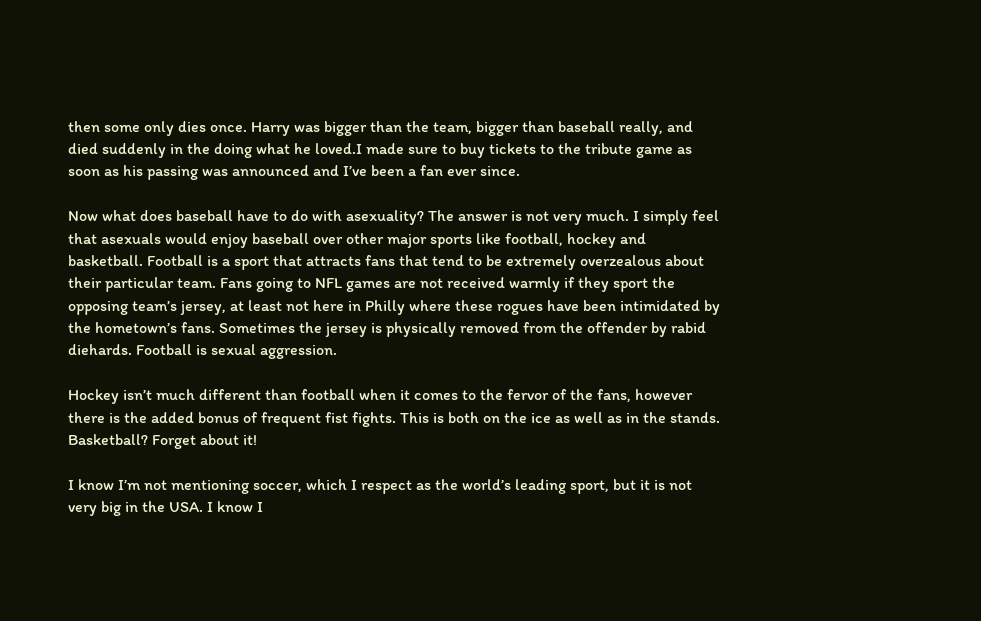then some only dies once. Harry was bigger than the team, bigger than baseball really, and died suddenly in the doing what he loved.I made sure to buy tickets to the tribute game as soon as his passing was announced and I’ve been a fan ever since.

Now what does baseball have to do with asexuality? The answer is not very much. I simply feel that asexuals would enjoy baseball over other major sports like football, hockey and basketball. Football is a sport that attracts fans that tend to be extremely overzealous about their particular team. Fans going to NFL games are not received warmly if they sport the opposing team’s jersey, at least not here in Philly where these rogues have been intimidated by the hometown’s fans. Sometimes the jersey is physically removed from the offender by rabid diehards. Football is sexual aggression.

Hockey isn’t much different than football when it comes to the fervor of the fans, however there is the added bonus of frequent fist fights. This is both on the ice as well as in the stands. Basketball? Forget about it!

I know I’m not mentioning soccer, which I respect as the world’s leading sport, but it is not very big in the USA. I know I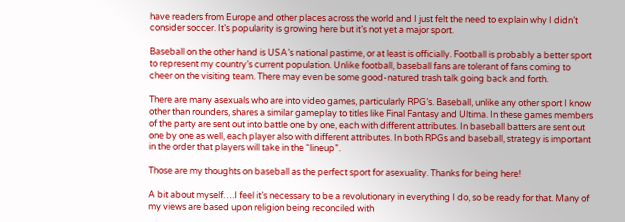have readers from Europe and other places across the world and I just felt the need to explain why I didn’t consider soccer. It’s popularity is growing here but it’s not yet a major sport.

Baseball on the other hand is USA’s national pastime, or at least is officially. Football is probably a better sport to represent my country’s current population. Unlike football, baseball fans are tolerant of fans coming to cheer on the visiting team. There may even be some good-natured trash talk going back and forth.

There are many asexuals who are into video games, particularly RPG’s. Baseball, unlike any other sport I know other than rounders, shares a similar gameplay to titles like Final Fantasy and Ultima. In these games members of the party are sent out into battle one by one, each with different attributes. In baseball batters are sent out one by one as well, each player also with different attributes. In both RPGs and baseball, strategy is important in the order that players will take in the “lineup”.

Those are my thoughts on baseball as the perfect sport for asexuality. Thanks for being here!

A bit about myself….I feel it’s necessary to be a revolutionary in everything I do, so be ready for that. Many of my views are based upon religion being reconciled with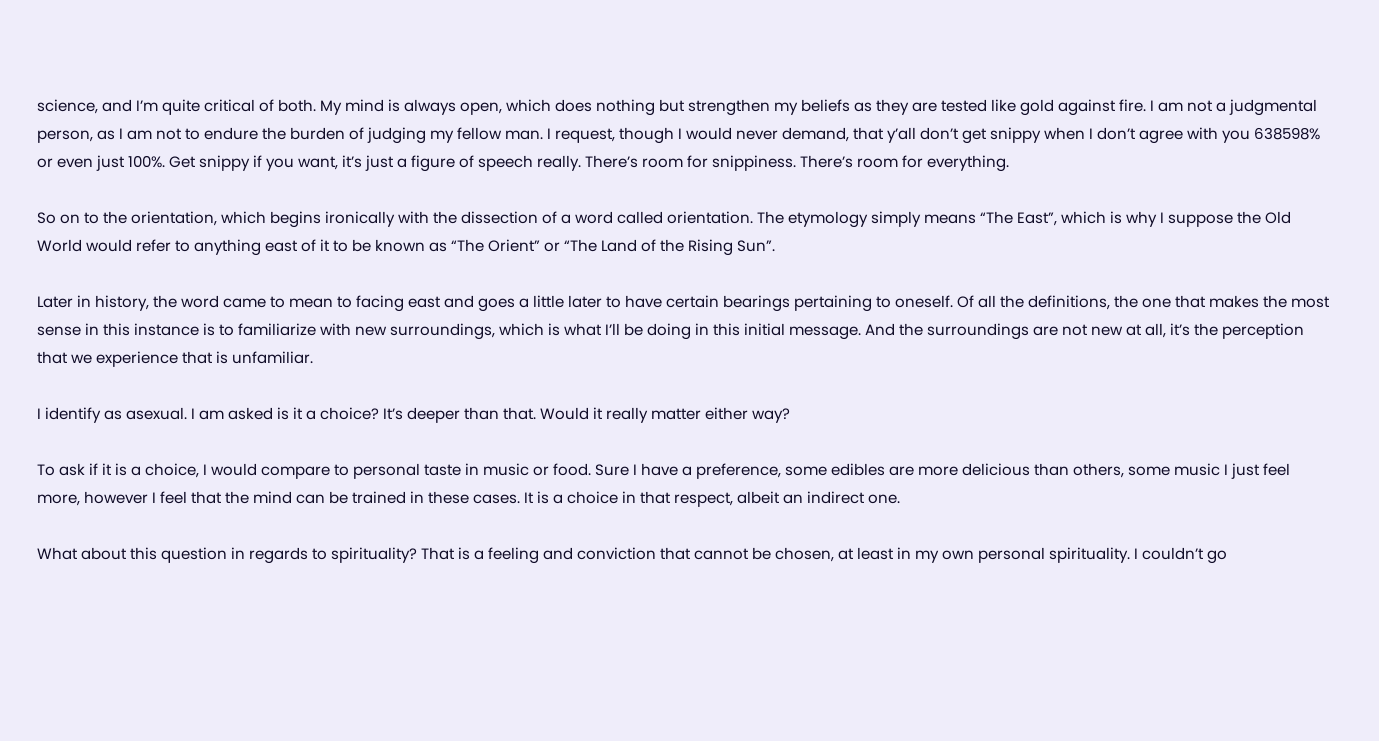science, and I’m quite critical of both. My mind is always open, which does nothing but strengthen my beliefs as they are tested like gold against fire. I am not a judgmental person, as I am not to endure the burden of judging my fellow man. I request, though I would never demand, that y’all don’t get snippy when I don’t agree with you 638598% or even just 100%. Get snippy if you want, it’s just a figure of speech really. There’s room for snippiness. There’s room for everything.

So on to the orientation, which begins ironically with the dissection of a word called orientation. The etymology simply means “The East”, which is why I suppose the Old World would refer to anything east of it to be known as “The Orient” or “The Land of the Rising Sun”.

Later in history, the word came to mean to facing east and goes a little later to have certain bearings pertaining to oneself. Of all the definitions, the one that makes the most sense in this instance is to familiarize with new surroundings, which is what I’ll be doing in this initial message. And the surroundings are not new at all, it’s the perception that we experience that is unfamiliar.

I identify as asexual. I am asked is it a choice? It’s deeper than that. Would it really matter either way?

To ask if it is a choice, I would compare to personal taste in music or food. Sure I have a preference, some edibles are more delicious than others, some music I just feel more, however I feel that the mind can be trained in these cases. It is a choice in that respect, albeit an indirect one.

What about this question in regards to spirituality? That is a feeling and conviction that cannot be chosen, at least in my own personal spirituality. I couldn’t go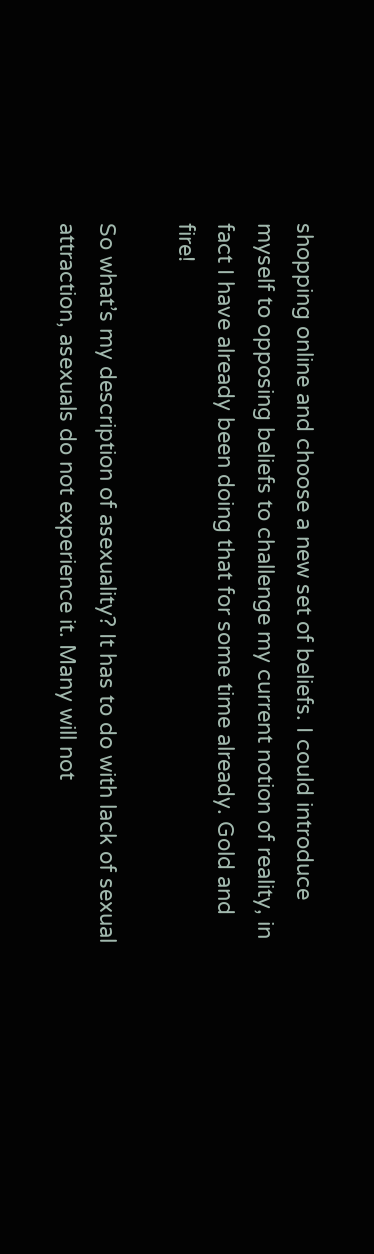shopping online and choose a new set of beliefs. I could introduce myself to opposing beliefs to challenge my current notion of reality, in fact I have already been doing that for some time already. Gold and fire!

So what’s my description of asexuality? It has to do with lack of sexual attraction, asexuals do not experience it. Many will not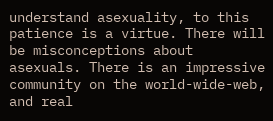understand asexuality, to this patience is a virtue. There will be misconceptions about asexuals. There is an impressive community on the world-wide-web, and real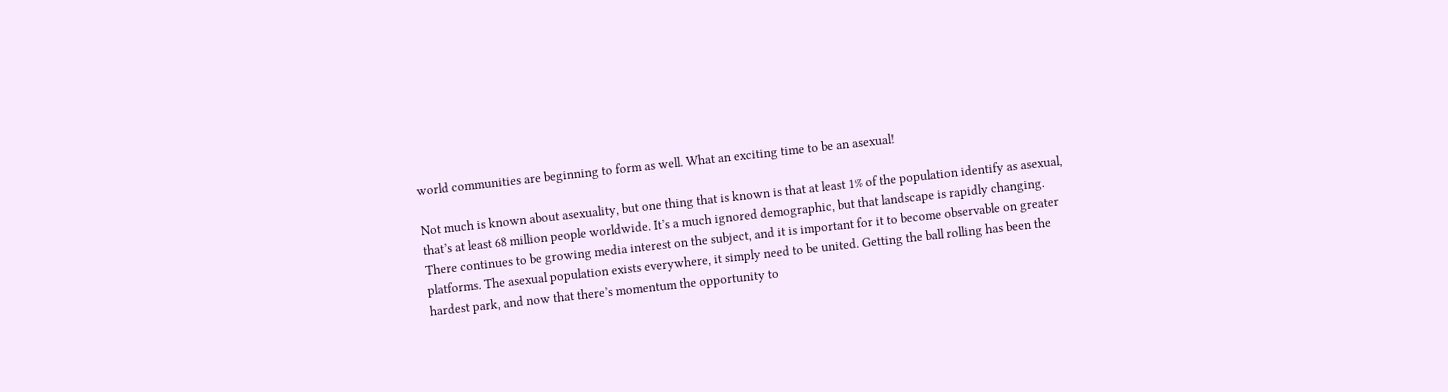world communities are beginning to form as well. What an exciting time to be an asexual!

Not much is known about asexuality, but one thing that is known is that at least 1% of the population identify as asexual, that’s at least 68 million people worldwide. It’s a much ignored demographic, but that landscape is rapidly changing. There continues to be growing media interest on the subject, and it is important for it to become observable on greater platforms. The asexual population exists everywhere, it simply need to be united. Getting the ball rolling has been the hardest park, and now that there’s momentum the opportunity to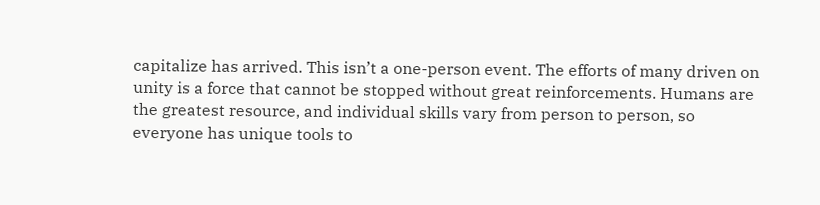capitalize has arrived. This isn’t a one-person event. The efforts of many driven on unity is a force that cannot be stopped without great reinforcements. Humans are the greatest resource, and individual skills vary from person to person, so everyone has unique tools to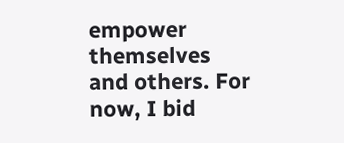empower themselves and others. For now, I bid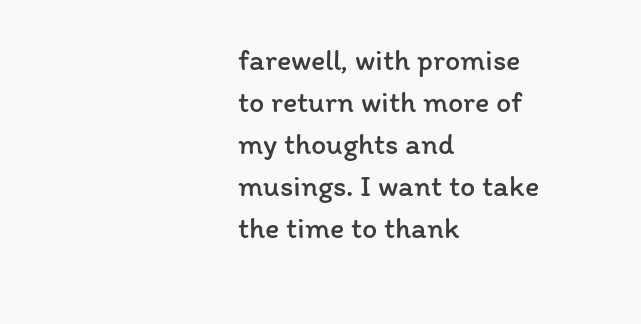farewell, with promise to return with more of my thoughts and musings. I want to take the time to thank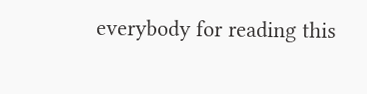everybody for reading this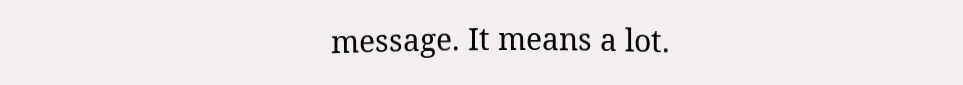message. It means a lot.